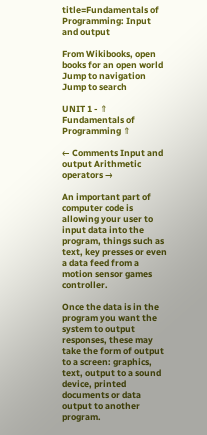title=Fundamentals of Programming: Input and output

From Wikibooks, open books for an open world
Jump to navigation Jump to search

UNIT 1 - ⇑ Fundamentals of Programming ⇑

← Comments Input and output Arithmetic operators →

An important part of computer code is allowing your user to input data into the program, things such as text, key presses or even a data feed from a motion sensor games controller.

Once the data is in the program you want the system to output responses, these may take the form of output to a screen: graphics, text, output to a sound device, printed documents or data output to another program.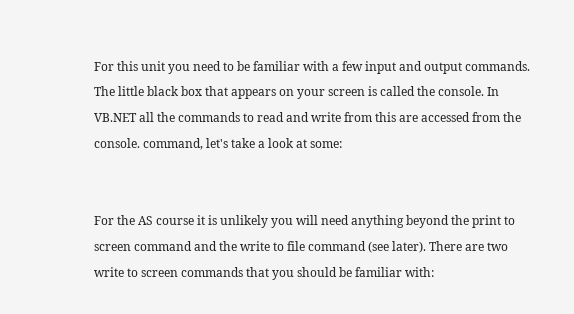For this unit you need to be familiar with a few input and output commands. The little black box that appears on your screen is called the console. In VB.NET all the commands to read and write from this are accessed from the console. command, let's take a look at some:


For the AS course it is unlikely you will need anything beyond the print to screen command and the write to file command (see later). There are two write to screen commands that you should be familiar with: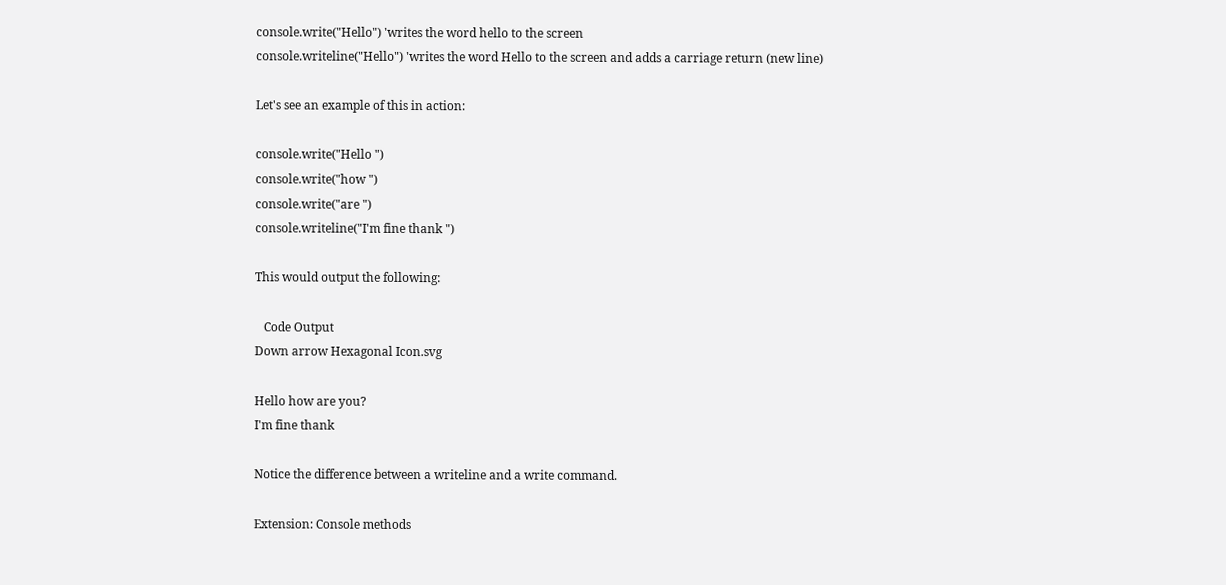console.write("Hello") 'writes the word hello to the screen
console.writeline("Hello") 'writes the word Hello to the screen and adds a carriage return (new line)

Let's see an example of this in action:

console.write("Hello ")
console.write("how ")
console.write("are ")
console.writeline("I'm fine thank ")

This would output the following:

   Code Output
Down arrow Hexagonal Icon.svg

Hello how are you?
I'm fine thank

Notice the difference between a writeline and a write command.

Extension: Console methods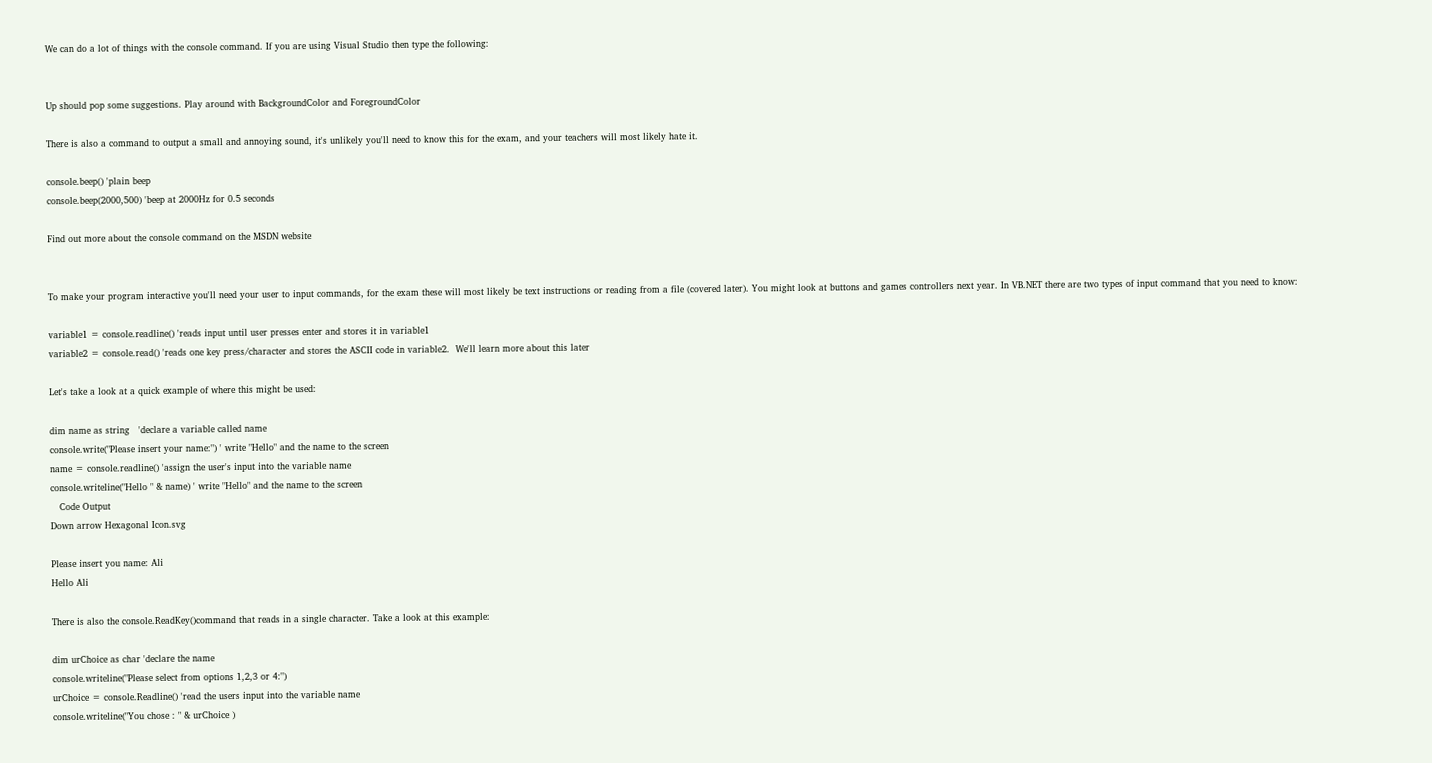We can do a lot of things with the console command. If you are using Visual Studio then type the following:


Up should pop some suggestions. Play around with BackgroundColor and ForegroundColor

There is also a command to output a small and annoying sound, it's unlikely you'll need to know this for the exam, and your teachers will most likely hate it.

console.beep() 'plain beep
console.beep(2000,500) 'beep at 2000Hz for 0.5 seconds

Find out more about the console command on the MSDN website


To make your program interactive you'll need your user to input commands, for the exam these will most likely be text instructions or reading from a file (covered later). You might look at buttons and games controllers next year. In VB.NET there are two types of input command that you need to know:

variable1 = console.readline() 'reads input until user presses enter and stores it in variable1
variable2 = console.read() 'reads one key press/character and stores the ASCII code in variable2.  We'll learn more about this later

Let's take a look at a quick example of where this might be used:

dim name as string   'declare a variable called name
console.write("Please insert your name:") ' write "Hello" and the name to the screen
name = console.readline() 'assign the user's input into the variable name
console.writeline("Hello " & name) ' write "Hello" and the name to the screen
   Code Output
Down arrow Hexagonal Icon.svg

Please insert you name: Ali
Hello Ali

There is also the console.ReadKey()command that reads in a single character. Take a look at this example:

dim urChoice as char 'declare the name
console.writeline("Please select from options 1,2,3 or 4:")
urChoice = console.Readline() 'read the users input into the variable name
console.writeline("You chose : " & urChoice )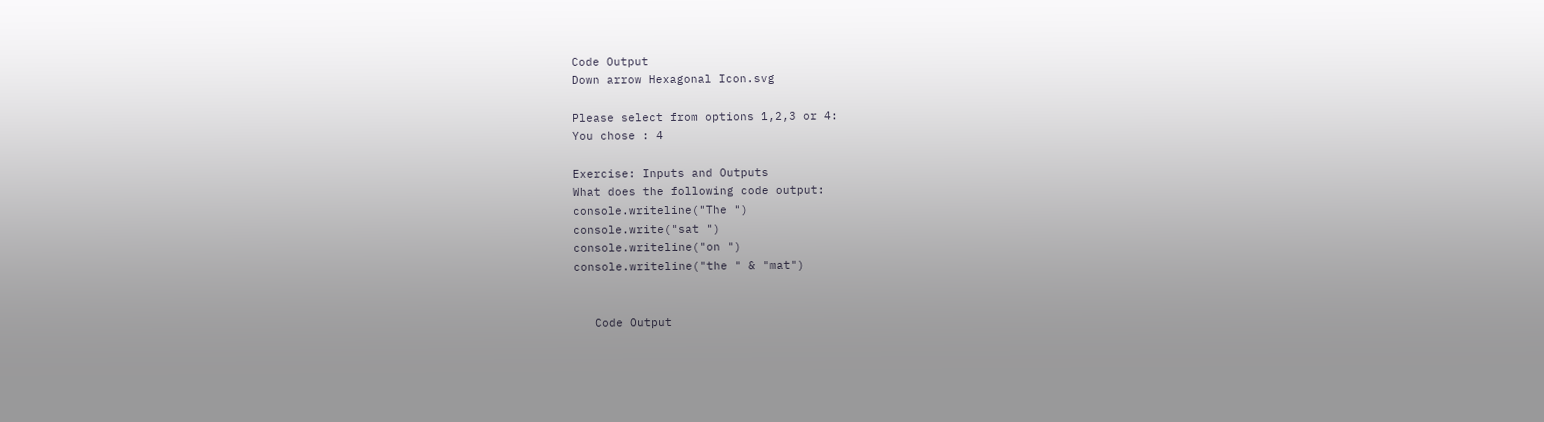Code Output
Down arrow Hexagonal Icon.svg

Please select from options 1,2,3 or 4:
You chose : 4

Exercise: Inputs and Outputs
What does the following code output:
console.writeline("The ")
console.write("sat ")
console.writeline("on ")
console.writeline("the " & "mat")


   Code Output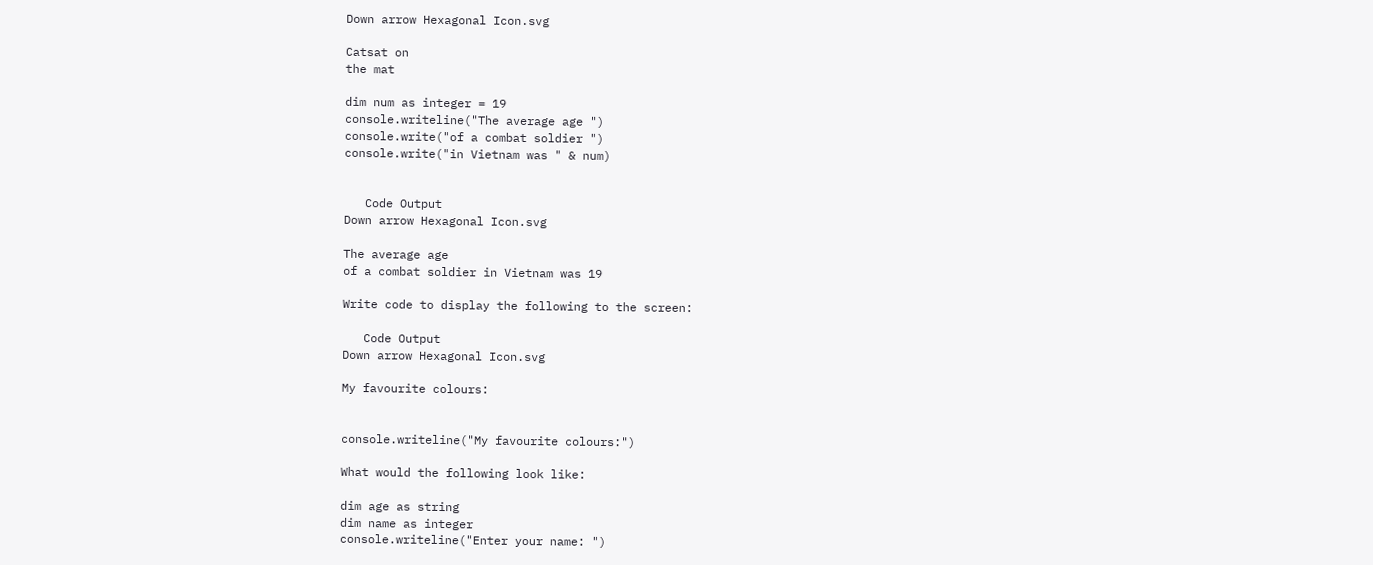Down arrow Hexagonal Icon.svg

Catsat on
the mat

dim num as integer = 19
console.writeline("The average age ")
console.write("of a combat soldier ")
console.write("in Vietnam was " & num)


   Code Output
Down arrow Hexagonal Icon.svg

The average age
of a combat soldier in Vietnam was 19

Write code to display the following to the screen:

   Code Output
Down arrow Hexagonal Icon.svg

My favourite colours:


console.writeline("My favourite colours:")

What would the following look like:

dim age as string
dim name as integer
console.writeline("Enter your name: ")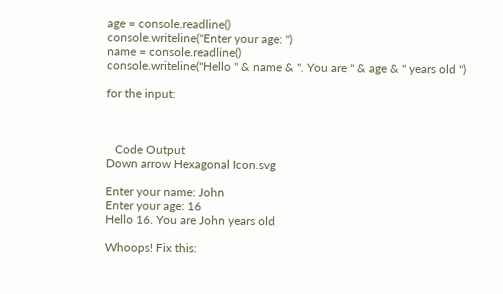age = console.readline()
console.writeline("Enter your age: ")
name = console.readline()
console.writeline("Hello " & name & ". You are " & age & " years old ")

for the input:



   Code Output
Down arrow Hexagonal Icon.svg

Enter your name: John
Enter your age: 16
Hello 16. You are John years old

Whoops! Fix this: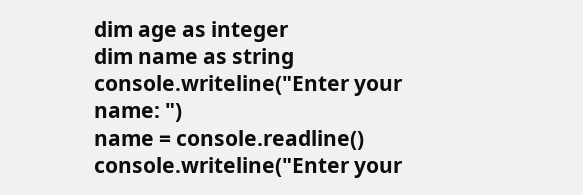dim age as integer
dim name as string
console.writeline("Enter your name: ")
name = console.readline()
console.writeline("Enter your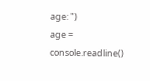age: ")
age = console.readline()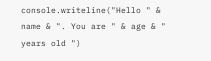console.writeline("Hello " & name & ". You are " & age & " years old ")